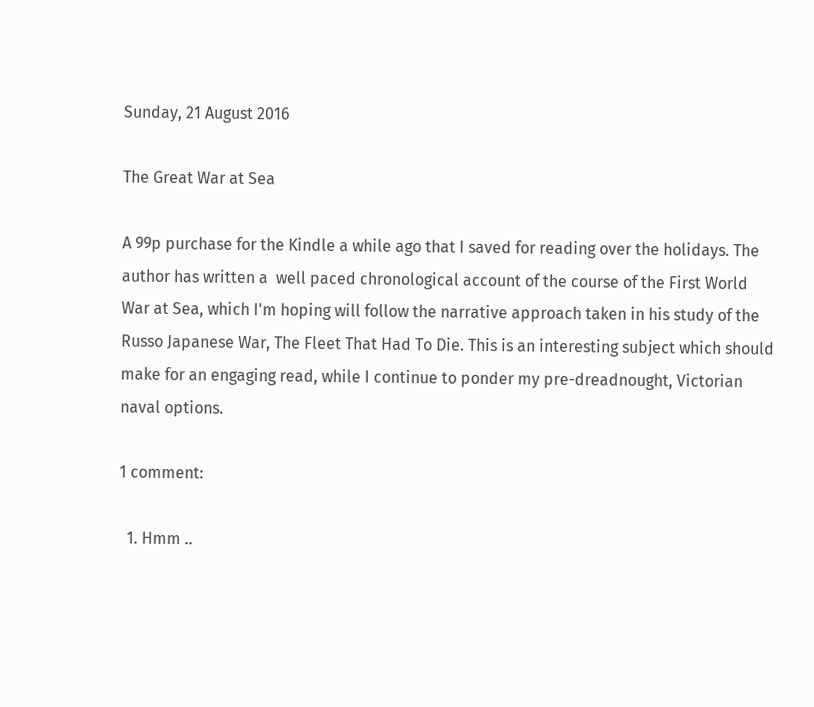Sunday, 21 August 2016

The Great War at Sea

A 99p purchase for the Kindle a while ago that I saved for reading over the holidays. The author has written a  well paced chronological account of the course of the First World War at Sea, which I'm hoping will follow the narrative approach taken in his study of the Russo Japanese War, The Fleet That Had To Die. This is an interesting subject which should make for an engaging read, while I continue to ponder my pre-dreadnought, Victorian naval options.

1 comment:

  1. Hmm ..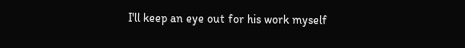I'll keep an eye out for his work myself